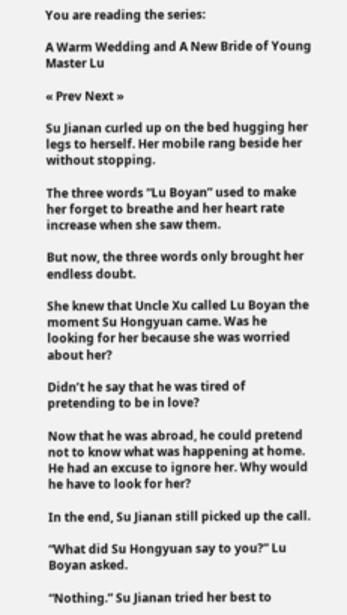You are reading the series:

A Warm Wedding and A New Bride of Young Master Lu

« Prev Next »

Su Jianan curled up on the bed hugging her legs to herself. Her mobile rang beside her without stopping.

The three words “Lu Boyan” used to make her forget to breathe and her heart rate increase when she saw them.

But now, the three words only brought her endless doubt.

She knew that Uncle Xu called Lu Boyan the moment Su Hongyuan came. Was he looking for her because she was worried about her?

Didn’t he say that he was tired of pretending to be in love?

Now that he was abroad, he could pretend not to know what was happening at home. He had an excuse to ignore her. Why would he have to look for her?

In the end, Su Jianan still picked up the call.

“What did Su Hongyuan say to you?” Lu Boyan asked.

“Nothing.” Su Jianan tried her best to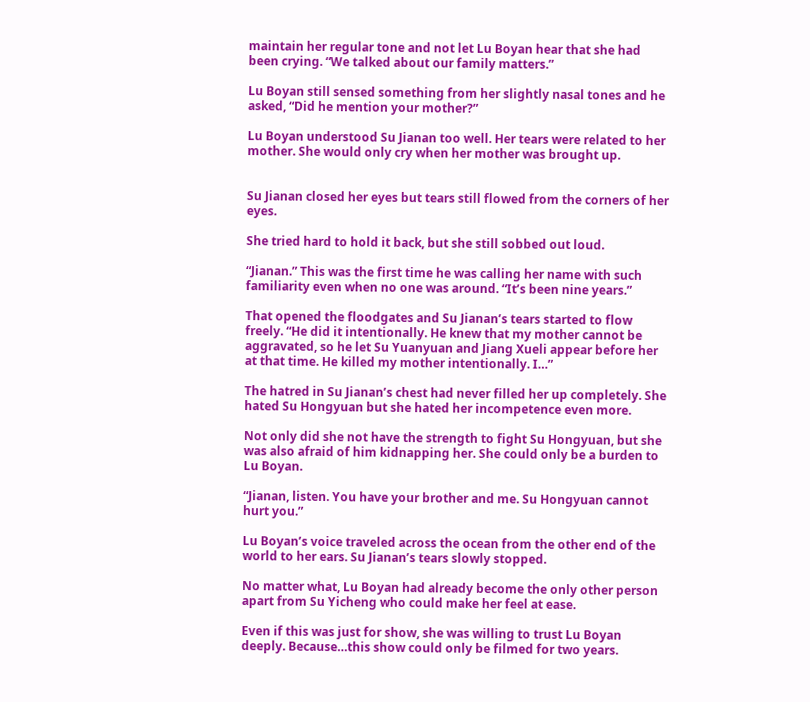maintain her regular tone and not let Lu Boyan hear that she had been crying. “We talked about our family matters.”

Lu Boyan still sensed something from her slightly nasal tones and he asked, “Did he mention your mother?”

Lu Boyan understood Su Jianan too well. Her tears were related to her mother. She would only cry when her mother was brought up.


Su Jianan closed her eyes but tears still flowed from the corners of her eyes.

She tried hard to hold it back, but she still sobbed out loud.

“Jianan.” This was the first time he was calling her name with such familiarity even when no one was around. “It’s been nine years.”

That opened the floodgates and Su Jianan’s tears started to flow freely. “He did it intentionally. He knew that my mother cannot be aggravated, so he let Su Yuanyuan and Jiang Xueli appear before her at that time. He killed my mother intentionally. I…”

The hatred in Su Jianan’s chest had never filled her up completely. She hated Su Hongyuan but she hated her incompetence even more.

Not only did she not have the strength to fight Su Hongyuan, but she was also afraid of him kidnapping her. She could only be a burden to Lu Boyan.

“Jianan, listen. You have your brother and me. Su Hongyuan cannot hurt you.”

Lu Boyan’s voice traveled across the ocean from the other end of the world to her ears. Su Jianan’s tears slowly stopped.

No matter what, Lu Boyan had already become the only other person apart from Su Yicheng who could make her feel at ease.

Even if this was just for show, she was willing to trust Lu Boyan deeply. Because…this show could only be filmed for two years.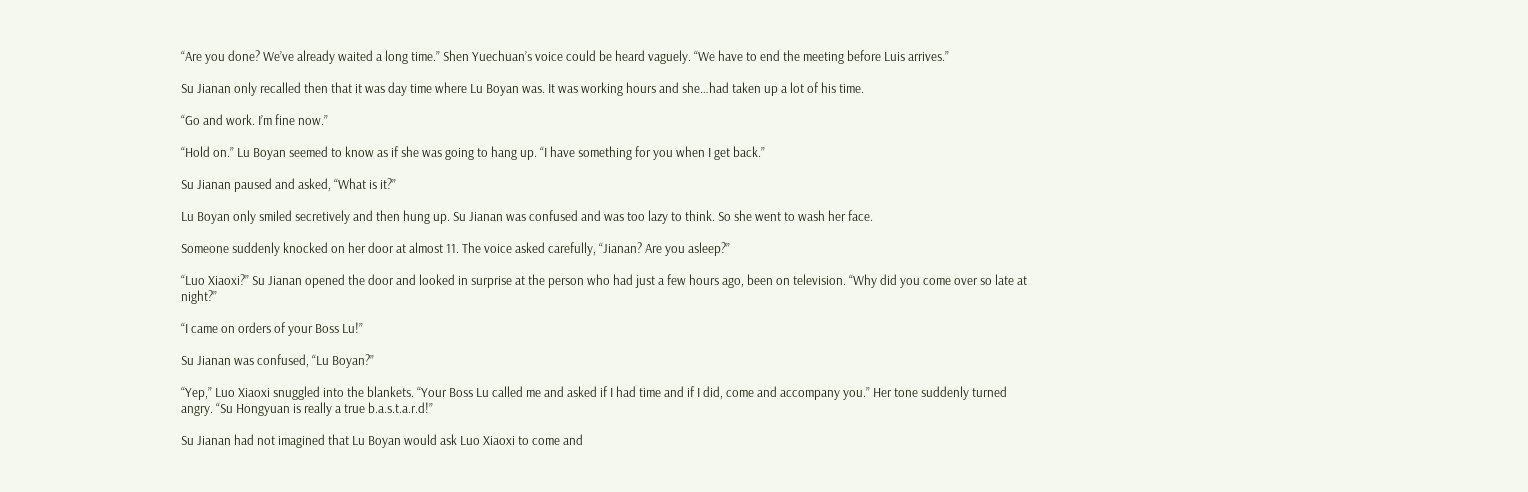“Are you done? We’ve already waited a long time.” Shen Yuechuan’s voice could be heard vaguely. “We have to end the meeting before Luis arrives.”

Su Jianan only recalled then that it was day time where Lu Boyan was. It was working hours and she…had taken up a lot of his time.

“Go and work. I’m fine now.”

“Hold on.” Lu Boyan seemed to know as if she was going to hang up. “I have something for you when I get back.”

Su Jianan paused and asked, “What is it?”

Lu Boyan only smiled secretively and then hung up. Su Jianan was confused and was too lazy to think. So she went to wash her face.

Someone suddenly knocked on her door at almost 11. The voice asked carefully, “Jianan? Are you asleep?”

“Luo Xiaoxi?” Su Jianan opened the door and looked in surprise at the person who had just a few hours ago, been on television. “Why did you come over so late at night?”

“I came on orders of your Boss Lu!”

Su Jianan was confused, “Lu Boyan?”

“Yep,” Luo Xiaoxi snuggled into the blankets. “Your Boss Lu called me and asked if I had time and if I did, come and accompany you.” Her tone suddenly turned angry. “Su Hongyuan is really a true b.a.s.t.a.r.d!”

Su Jianan had not imagined that Lu Boyan would ask Luo Xiaoxi to come and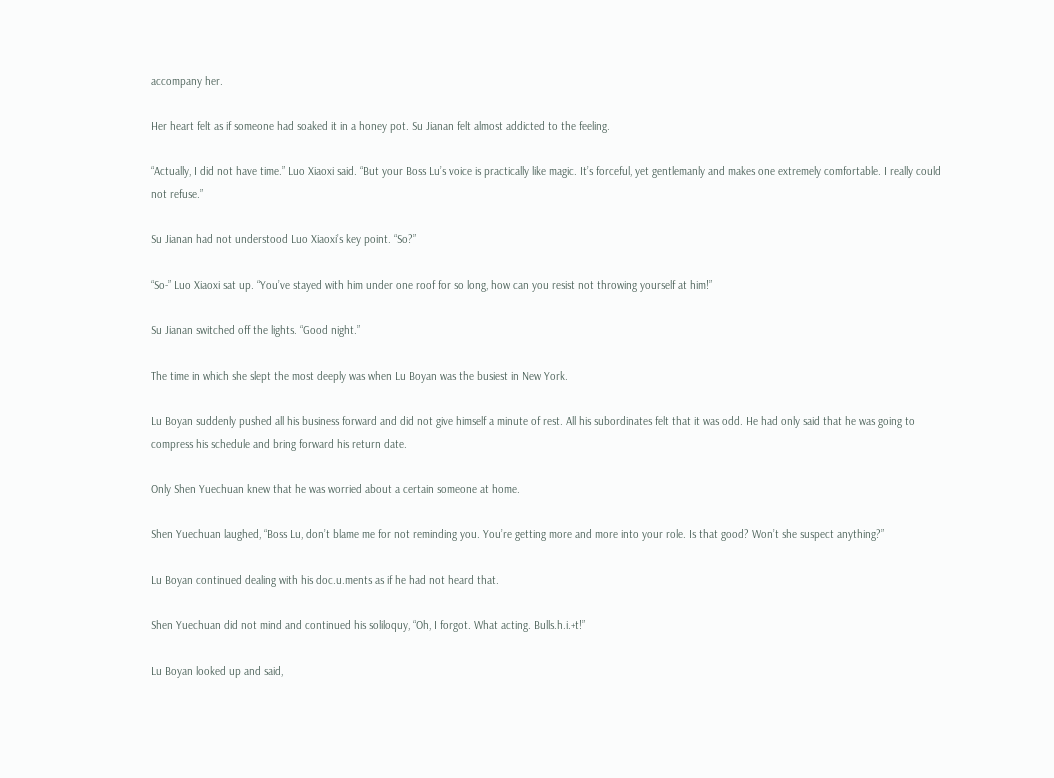accompany her.

Her heart felt as if someone had soaked it in a honey pot. Su Jianan felt almost addicted to the feeling.

“Actually, I did not have time.” Luo Xiaoxi said. “But your Boss Lu’s voice is practically like magic. It’s forceful, yet gentlemanly and makes one extremely comfortable. I really could not refuse.”

Su Jianan had not understood Luo Xiaoxi’s key point. “So?”

“So-” Luo Xiaoxi sat up. “You’ve stayed with him under one roof for so long, how can you resist not throwing yourself at him!”

Su Jianan switched off the lights. “Good night.”

The time in which she slept the most deeply was when Lu Boyan was the busiest in New York.

Lu Boyan suddenly pushed all his business forward and did not give himself a minute of rest. All his subordinates felt that it was odd. He had only said that he was going to compress his schedule and bring forward his return date.

Only Shen Yuechuan knew that he was worried about a certain someone at home.

Shen Yuechuan laughed, “Boss Lu, don’t blame me for not reminding you. You’re getting more and more into your role. Is that good? Won’t she suspect anything?”

Lu Boyan continued dealing with his doc.u.ments as if he had not heard that.

Shen Yuechuan did not mind and continued his soliloquy, “Oh, I forgot. What acting. Bulls.h.i.+t!”

Lu Boyan looked up and said,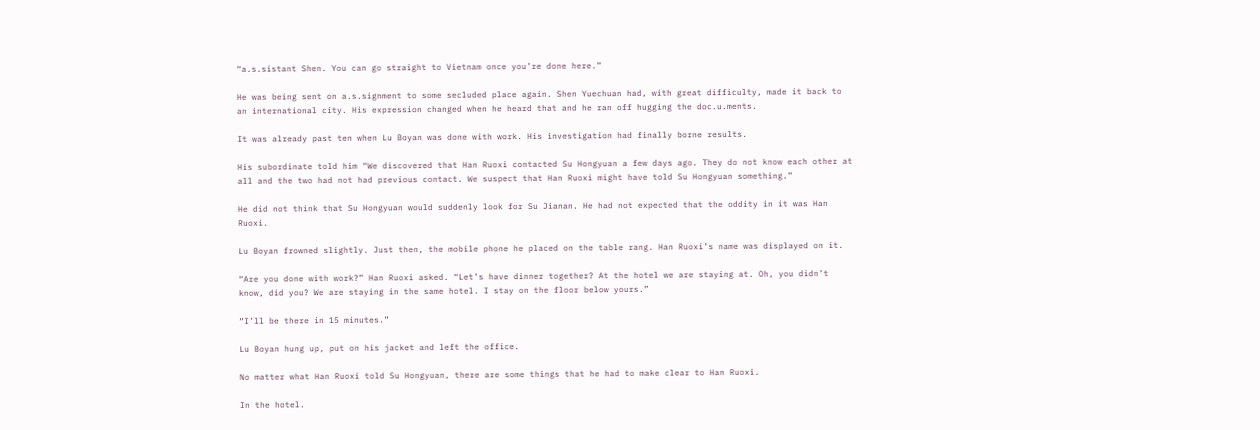“a.s.sistant Shen. You can go straight to Vietnam once you’re done here.”

He was being sent on a.s.signment to some secluded place again. Shen Yuechuan had, with great difficulty, made it back to an international city. His expression changed when he heard that and he ran off hugging the doc.u.ments.

It was already past ten when Lu Boyan was done with work. His investigation had finally borne results.

His subordinate told him “We discovered that Han Ruoxi contacted Su Hongyuan a few days ago. They do not know each other at all and the two had not had previous contact. We suspect that Han Ruoxi might have told Su Hongyuan something.”

He did not think that Su Hongyuan would suddenly look for Su Jianan. He had not expected that the oddity in it was Han Ruoxi.

Lu Boyan frowned slightly. Just then, the mobile phone he placed on the table rang. Han Ruoxi’s name was displayed on it.

“Are you done with work?” Han Ruoxi asked. “Let’s have dinner together? At the hotel we are staying at. Oh, you didn’t know, did you? We are staying in the same hotel. I stay on the floor below yours.”

“I’ll be there in 15 minutes.”

Lu Boyan hung up, put on his jacket and left the office.

No matter what Han Ruoxi told Su Hongyuan, there are some things that he had to make clear to Han Ruoxi.

In the hotel.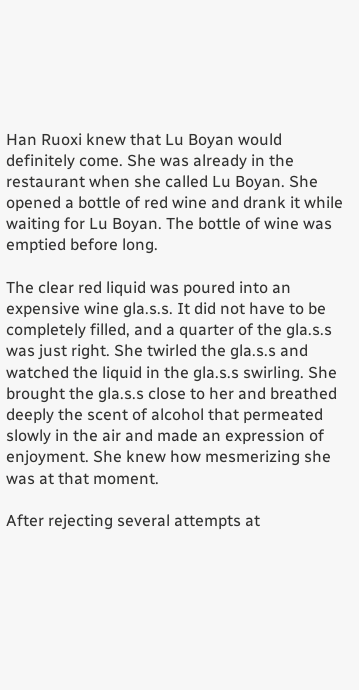Han Ruoxi knew that Lu Boyan would definitely come. She was already in the restaurant when she called Lu Boyan. She opened a bottle of red wine and drank it while waiting for Lu Boyan. The bottle of wine was emptied before long.

The clear red liquid was poured into an expensive wine gla.s.s. It did not have to be completely filled, and a quarter of the gla.s.s was just right. She twirled the gla.s.s and watched the liquid in the gla.s.s swirling. She brought the gla.s.s close to her and breathed deeply the scent of alcohol that permeated slowly in the air and made an expression of enjoyment. She knew how mesmerizing she was at that moment.

After rejecting several attempts at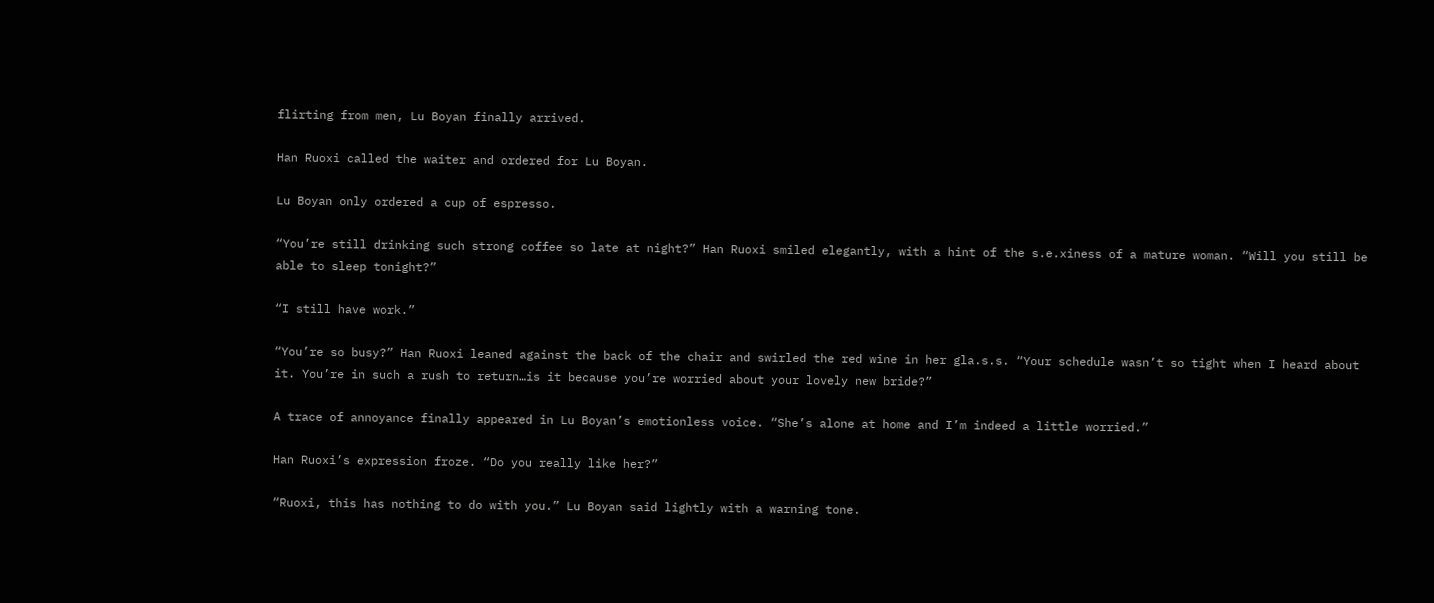flirting from men, Lu Boyan finally arrived.

Han Ruoxi called the waiter and ordered for Lu Boyan.

Lu Boyan only ordered a cup of espresso.

“You’re still drinking such strong coffee so late at night?” Han Ruoxi smiled elegantly, with a hint of the s.e.xiness of a mature woman. “Will you still be able to sleep tonight?”

“I still have work.”

“You’re so busy?” Han Ruoxi leaned against the back of the chair and swirled the red wine in her gla.s.s. “Your schedule wasn’t so tight when I heard about it. You’re in such a rush to return…is it because you’re worried about your lovely new bride?”

A trace of annoyance finally appeared in Lu Boyan’s emotionless voice. “She’s alone at home and I’m indeed a little worried.”

Han Ruoxi’s expression froze. “Do you really like her?”

“Ruoxi, this has nothing to do with you.” Lu Boyan said lightly with a warning tone.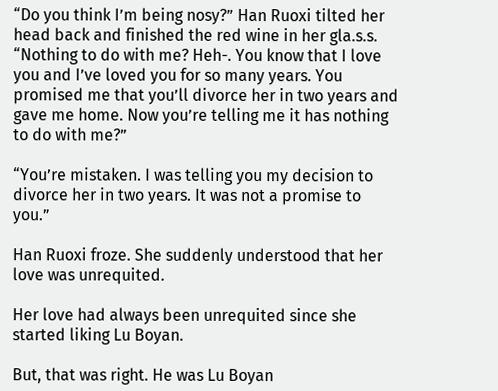“Do you think I’m being nosy?” Han Ruoxi tilted her head back and finished the red wine in her gla.s.s. “Nothing to do with me? Heh-. You know that I love you and I’ve loved you for so many years. You promised me that you’ll divorce her in two years and gave me home. Now you’re telling me it has nothing to do with me?”

“You’re mistaken. I was telling you my decision to divorce her in two years. It was not a promise to you.”

Han Ruoxi froze. She suddenly understood that her love was unrequited.

Her love had always been unrequited since she started liking Lu Boyan.

But, that was right. He was Lu Boyan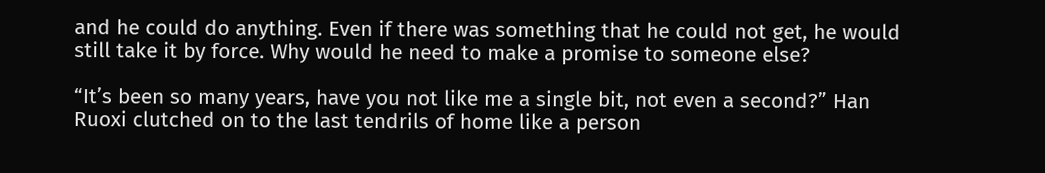and he could do anything. Even if there was something that he could not get, he would still take it by force. Why would he need to make a promise to someone else?

“It’s been so many years, have you not like me a single bit, not even a second?” Han Ruoxi clutched on to the last tendrils of home like a person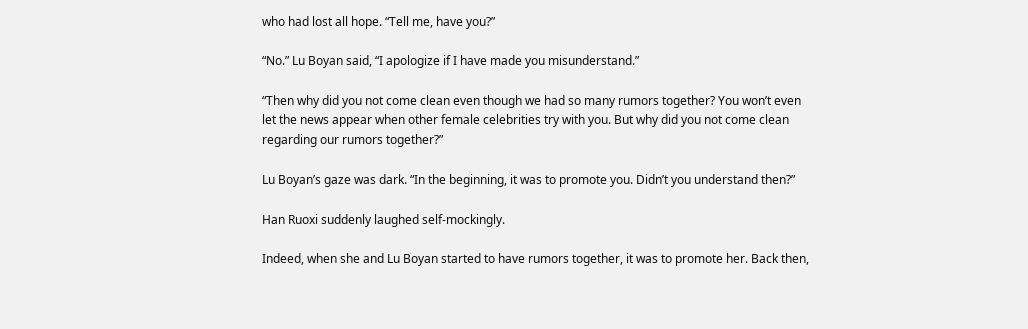who had lost all hope. “Tell me, have you?”

“No.” Lu Boyan said, “I apologize if I have made you misunderstand.”

“Then why did you not come clean even though we had so many rumors together? You won’t even let the news appear when other female celebrities try with you. But why did you not come clean regarding our rumors together?”

Lu Boyan’s gaze was dark. “In the beginning, it was to promote you. Didn’t you understand then?”

Han Ruoxi suddenly laughed self-mockingly.

Indeed, when she and Lu Boyan started to have rumors together, it was to promote her. Back then,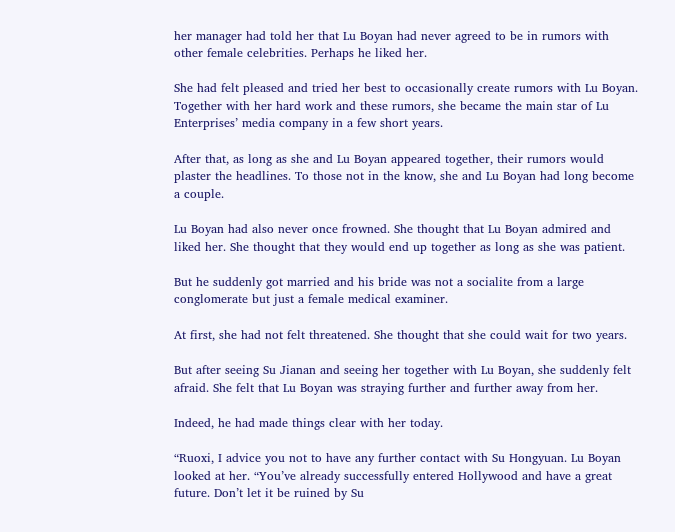her manager had told her that Lu Boyan had never agreed to be in rumors with other female celebrities. Perhaps he liked her.

She had felt pleased and tried her best to occasionally create rumors with Lu Boyan. Together with her hard work and these rumors, she became the main star of Lu Enterprises’ media company in a few short years.

After that, as long as she and Lu Boyan appeared together, their rumors would plaster the headlines. To those not in the know, she and Lu Boyan had long become a couple.

Lu Boyan had also never once frowned. She thought that Lu Boyan admired and liked her. She thought that they would end up together as long as she was patient.

But he suddenly got married and his bride was not a socialite from a large conglomerate but just a female medical examiner.

At first, she had not felt threatened. She thought that she could wait for two years.

But after seeing Su Jianan and seeing her together with Lu Boyan, she suddenly felt afraid. She felt that Lu Boyan was straying further and further away from her.

Indeed, he had made things clear with her today.

“Ruoxi, I advice you not to have any further contact with Su Hongyuan. Lu Boyan looked at her. “You’ve already successfully entered Hollywood and have a great future. Don’t let it be ruined by Su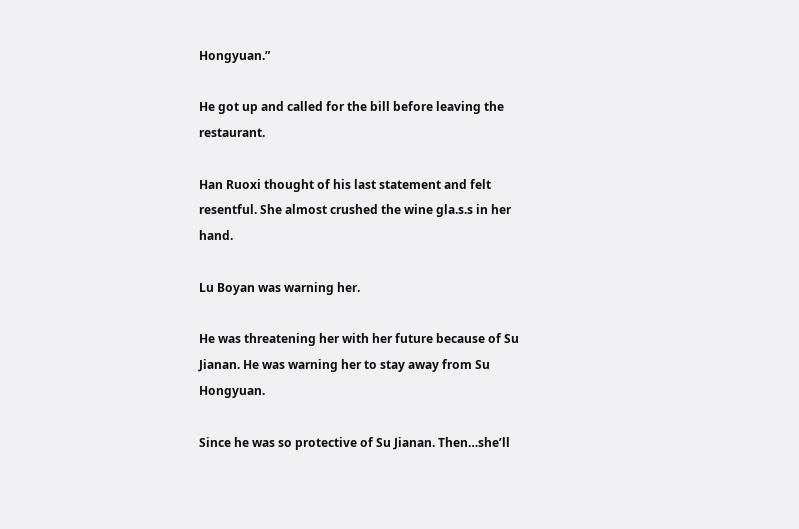Hongyuan.”

He got up and called for the bill before leaving the restaurant.

Han Ruoxi thought of his last statement and felt resentful. She almost crushed the wine gla.s.s in her hand.

Lu Boyan was warning her.

He was threatening her with her future because of Su Jianan. He was warning her to stay away from Su Hongyuan.

Since he was so protective of Su Jianan. Then…she’ll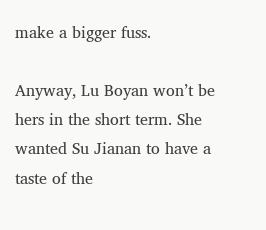make a bigger fuss.

Anyway, Lu Boyan won’t be hers in the short term. She wanted Su Jianan to have a taste of the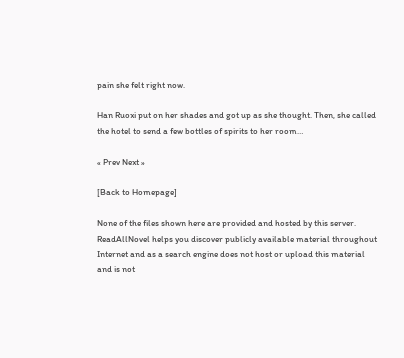pain she felt right now.

Han Ruoxi put on her shades and got up as she thought. Then, she called the hotel to send a few bottles of spirits to her room…

« Prev Next »

[Back to Homepage]

None of the files shown here are provided and hosted by this server. ReadAllNovel helps you discover publicly available material throughout Internet and as a search engine does not host or upload this material and is not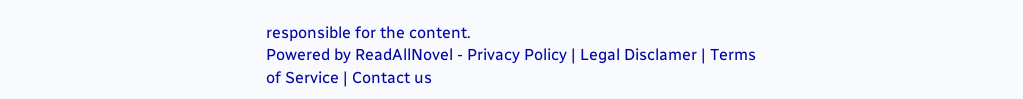responsible for the content.
Powered by ReadAllNovel - Privacy Policy | Legal Disclamer | Terms of Service | Contact us